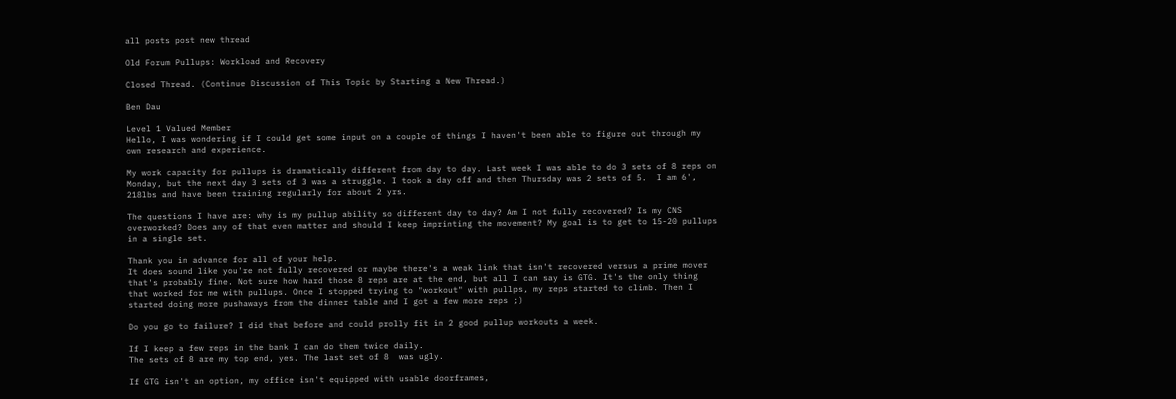all posts post new thread

Old Forum Pullups: Workload and Recovery

Closed Thread. (Continue Discussion of This Topic by Starting a New Thread.)

Ben Dau

Level 1 Valued Member
Hello, I was wondering if I could get some input on a couple of things I haven't been able to figure out through my own research and experience.

My work capacity for pullups is dramatically different from day to day. Last week I was able to do 3 sets of 8 reps on Monday, but the next day 3 sets of 3 was a struggle. I took a day off and then Thursday was 2 sets of 5.  I am 6', 218lbs and have been training regularly for about 2 yrs.

The questions I have are: why is my pullup ability so different day to day? Am I not fully recovered? Is my CNS overworked? Does any of that even matter and should I keep imprinting the movement? My goal is to get to 15-20 pullups in a single set.

Thank you in advance for all of your help.
It does sound like you're not fully recovered or maybe there's a weak link that isn't recovered versus a prime mover that's probably fine. Not sure how hard those 8 reps are at the end, but all I can say is GTG. It's the only thing that worked for me with pullups. Once I stopped trying to "workout" with pullps, my reps started to climb. Then I started doing more pushaways from the dinner table and I got a few more reps ;)

Do you go to failure? I did that before and could prolly fit in 2 good pullup workouts a week.

If I keep a few reps in the bank I can do them twice daily.
The sets of 8 are my top end, yes. The last set of 8  was ugly.

If GTG isn't an option, my office isn't equipped with usable doorframes,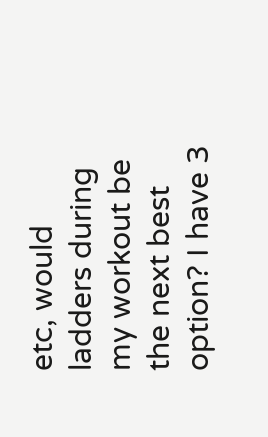etc, would ladders during my workout be the next best option? I have 3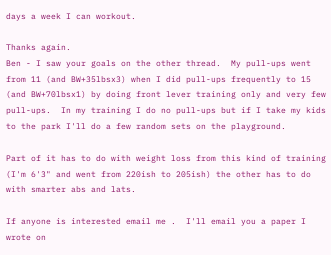days a week I can workout.

Thanks again.
Ben - I saw your goals on the other thread.  My pull-ups went from 11 (and BW+35lbsx3) when I did pull-ups frequently to 15 (and BW+70lbsx1) by doing front lever training only and very few pull-ups.  In my training I do no pull-ups but if I take my kids to the park I'll do a few random sets on the playground.

Part of it has to do with weight loss from this kind of training (I'm 6'3" and went from 220ish to 205ish) the other has to do with smarter abs and lats.

If anyone is interested email me .  I'll email you a paper I wrote on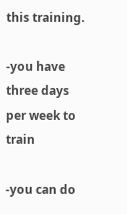this training.

-you have three days per week to train

-you can do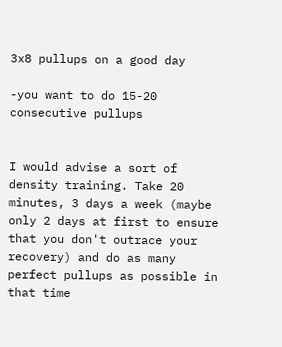3x8 pullups on a good day

-you want to do 15-20 consecutive pullups


I would advise a sort of density training. Take 20 minutes, 3 days a week (maybe only 2 days at first to ensure that you don't outrace your recovery) and do as many perfect pullups as possible in that time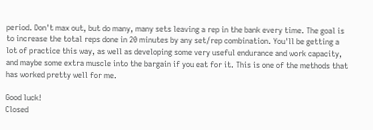period. Don't max out, but do many, many sets leaving a rep in the bank every time. The goal is to increase the total reps done in 20 minutes by any set/rep combination. You'll be getting a lot of practice this way, as well as developing some very useful endurance and work capacity, and maybe some extra muscle into the bargain if you eat for it. This is one of the methods that has worked pretty well for me.

Good luck!
Closed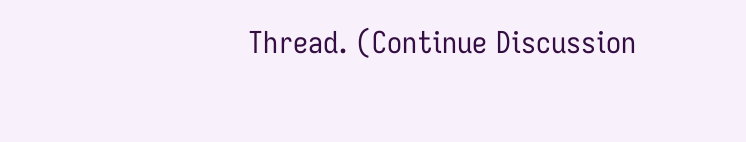Thread. (Continue Discussion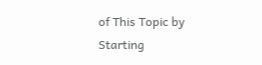of This Topic by Starting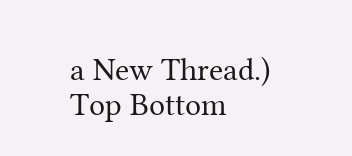a New Thread.)
Top Bottom